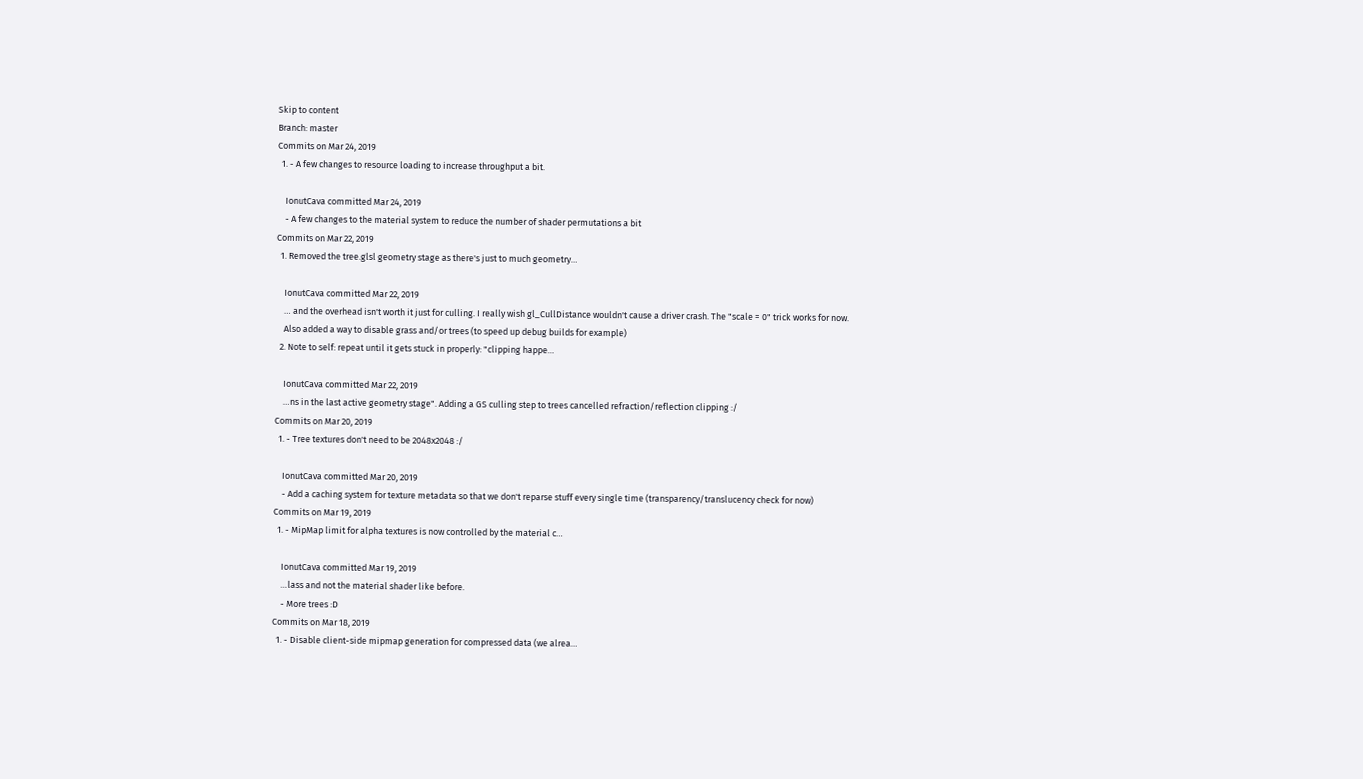Skip to content
Branch: master
Commits on Mar 24, 2019
  1. - A few changes to resource loading to increase throughput a bit.

    IonutCava committed Mar 24, 2019
    - A few changes to the material system to reduce the number of shader permutations a bit
Commits on Mar 22, 2019
  1. Removed the tree.glsl geometry stage as there's just to much geometry…

    IonutCava committed Mar 22, 2019
    … and the overhead isn't worth it just for culling. I really wish gl_CullDistance wouldn't cause a driver crash. The "scale = 0" trick works for now.
    Also added a way to disable grass and/or trees (to speed up debug builds for example)
  2. Note to self: repeat until it gets stuck in properly: "clipping happe…

    IonutCava committed Mar 22, 2019
    …ns in the last active geometry stage". Adding a GS culling step to trees cancelled refraction/reflection clipping :/
Commits on Mar 20, 2019
  1. - Tree textures don't need to be 2048x2048 :/

    IonutCava committed Mar 20, 2019
    - Add a caching system for texture metadata so that we don't reparse stuff every single time (transparency/translucency check for now)
Commits on Mar 19, 2019
  1. - MipMap limit for alpha textures is now controlled by the material c…

    IonutCava committed Mar 19, 2019
    …lass and not the material shader like before.
    - More trees :D
Commits on Mar 18, 2019
  1. - Disable client-side mipmap generation for compressed data (we alrea…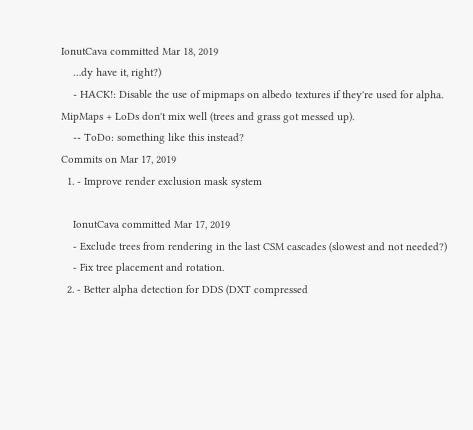IonutCava committed Mar 18, 2019
    …dy have it, right?)
    - HACK!: Disable the use of mipmaps on albedo textures if they're used for alpha. MipMaps + LoDs don't mix well (trees and grass got messed up).
    -- ToDo: something like this instead?
Commits on Mar 17, 2019
  1. - Improve render exclusion mask system

    IonutCava committed Mar 17, 2019
    - Exclude trees from rendering in the last CSM cascades (slowest and not needed?)
    - Fix tree placement and rotation.
  2. - Better alpha detection for DDS (DXT compressed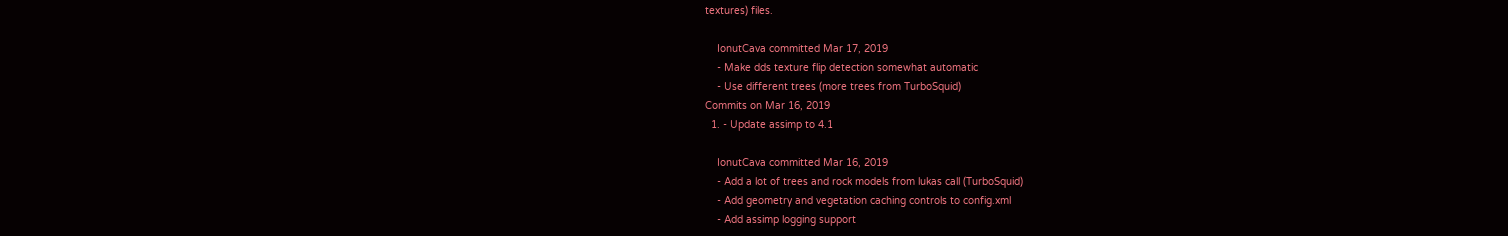textures) files.

    IonutCava committed Mar 17, 2019
    - Make dds texture flip detection somewhat automatic
    - Use different trees (more trees from TurboSquid)
Commits on Mar 16, 2019
  1. - Update assimp to 4.1

    IonutCava committed Mar 16, 2019
    - Add a lot of trees and rock models from lukas call (TurboSquid)
    - Add geometry and vegetation caching controls to config.xml
    - Add assimp logging support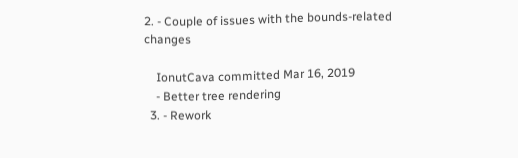2. - Couple of issues with the bounds-related changes

    IonutCava committed Mar 16, 2019
    - Better tree rendering
  3. - Rework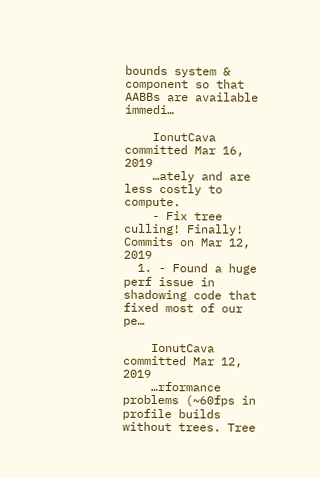bounds system & component so that AABBs are available immedi…

    IonutCava committed Mar 16, 2019
    …ately and are less costly to compute.
    - Fix tree culling! Finally!
Commits on Mar 12, 2019
  1. - Found a huge perf issue in shadowing code that fixed most of our pe…

    IonutCava committed Mar 12, 2019
    …rformance problems (~60fps in profile builds without trees. Tree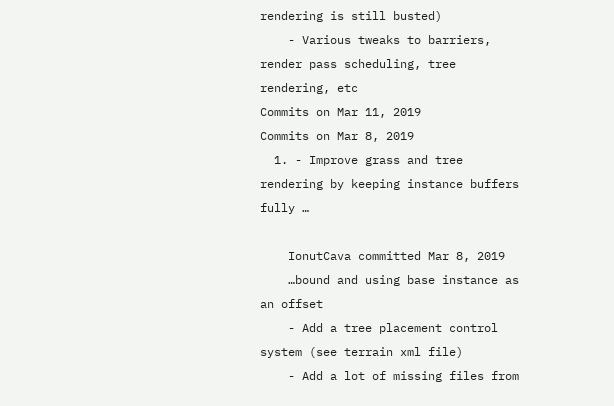rendering is still busted)
    - Various tweaks to barriers, render pass scheduling, tree rendering, etc
Commits on Mar 11, 2019
Commits on Mar 8, 2019
  1. - Improve grass and tree rendering by keeping instance buffers fully …

    IonutCava committed Mar 8, 2019
    …bound and using base instance as an offset
    - Add a tree placement control system (see terrain xml file)
    - Add a lot of missing files from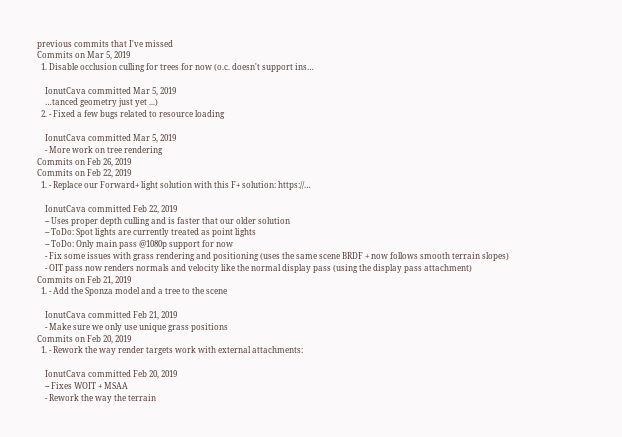previous commits that I've missed
Commits on Mar 5, 2019
  1. Disable occlusion culling for trees for now (o.c. doesn't support ins…

    IonutCava committed Mar 5, 2019
    …tanced geometry just yet ...)
  2. - Fixed a few bugs related to resource loading

    IonutCava committed Mar 5, 2019
    - More work on tree rendering
Commits on Feb 26, 2019
Commits on Feb 22, 2019
  1. - Replace our Forward+ light solution with this F+ solution: https://…

    IonutCava committed Feb 22, 2019
    -- Uses proper depth culling and is faster that our older solution
    -- ToDo: Spot lights are currently treated as point lights
    -- ToDo: Only main pass @1080p support for now
    - Fix some issues with grass rendering and positioning (uses the same scene BRDF + now follows smooth terrain slopes)
    - OIT pass now renders normals and velocity like the normal display pass (using the display pass attachment)
Commits on Feb 21, 2019
  1. - Add the Sponza model and a tree to the scene

    IonutCava committed Feb 21, 2019
    - Make sure we only use unique grass positions
Commits on Feb 20, 2019
  1. - Rework the way render targets work with external attachments:

    IonutCava committed Feb 20, 2019
    -- Fixes WOIT + MSAA
    - Rework the way the terrain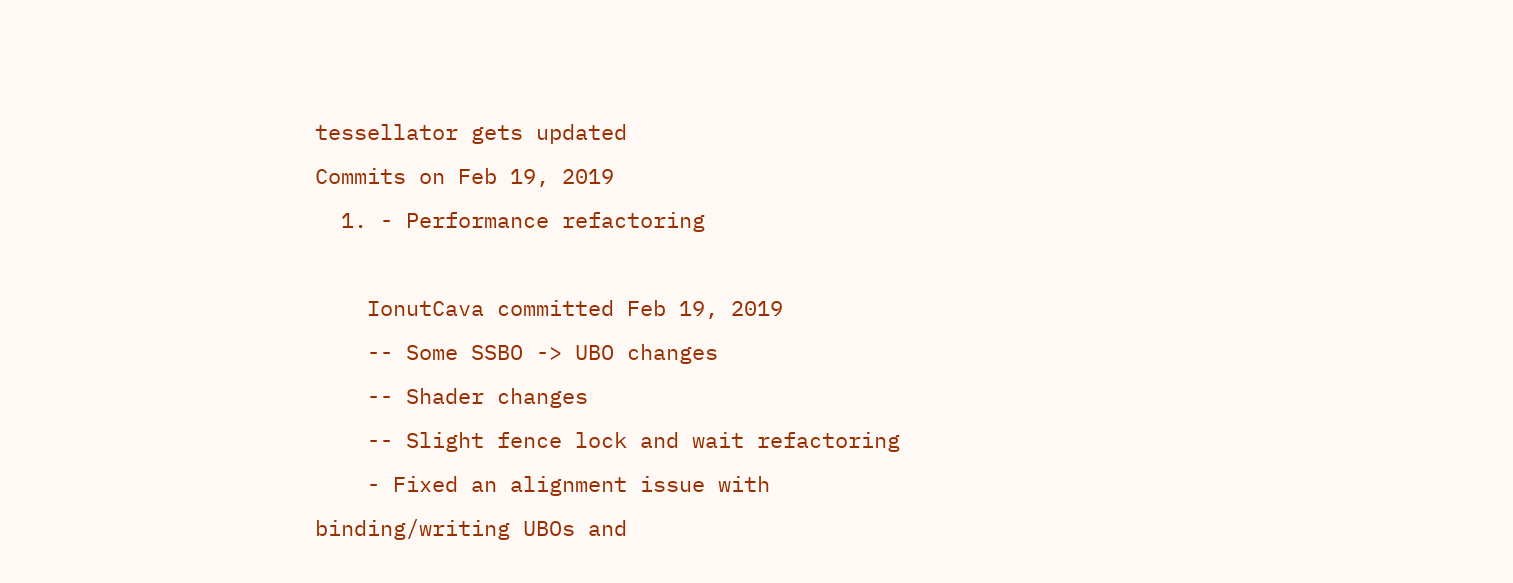tessellator gets updated
Commits on Feb 19, 2019
  1. - Performance refactoring

    IonutCava committed Feb 19, 2019
    -- Some SSBO -> UBO changes
    -- Shader changes
    -- Slight fence lock and wait refactoring
    - Fixed an alignment issue with binding/writing UBOs and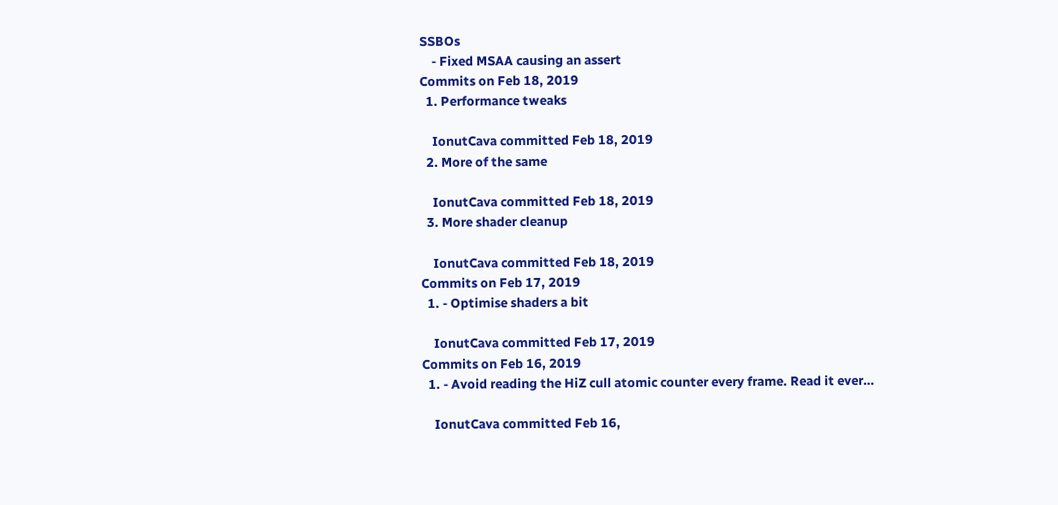SSBOs
    - Fixed MSAA causing an assert
Commits on Feb 18, 2019
  1. Performance tweaks

    IonutCava committed Feb 18, 2019
  2. More of the same

    IonutCava committed Feb 18, 2019
  3. More shader cleanup

    IonutCava committed Feb 18, 2019
Commits on Feb 17, 2019
  1. - Optimise shaders a bit

    IonutCava committed Feb 17, 2019
Commits on Feb 16, 2019
  1. - Avoid reading the HiZ cull atomic counter every frame. Read it ever…

    IonutCava committed Feb 16,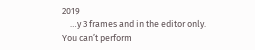2019
    …y 3 frames and in the editor only.
You can’t perform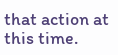that action at this time.